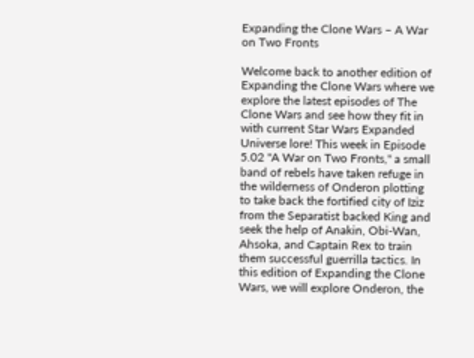Expanding the Clone Wars – A War on Two Fronts

Welcome back to another edition of Expanding the Clone Wars where we explore the latest episodes of The Clone Wars and see how they fit in with current Star Wars Expanded Universe lore! This week in Episode 5.02 "A War on Two Fronts," a small band of rebels have taken refuge in the wilderness of Onderon plotting to take back the fortified city of Iziz from the Separatist backed King and seek the help of Anakin, Obi-Wan, Ahsoka, and Captain Rex to train them successful guerrilla tactics. In this edition of Expanding the Clone Wars, we will explore Onderon, the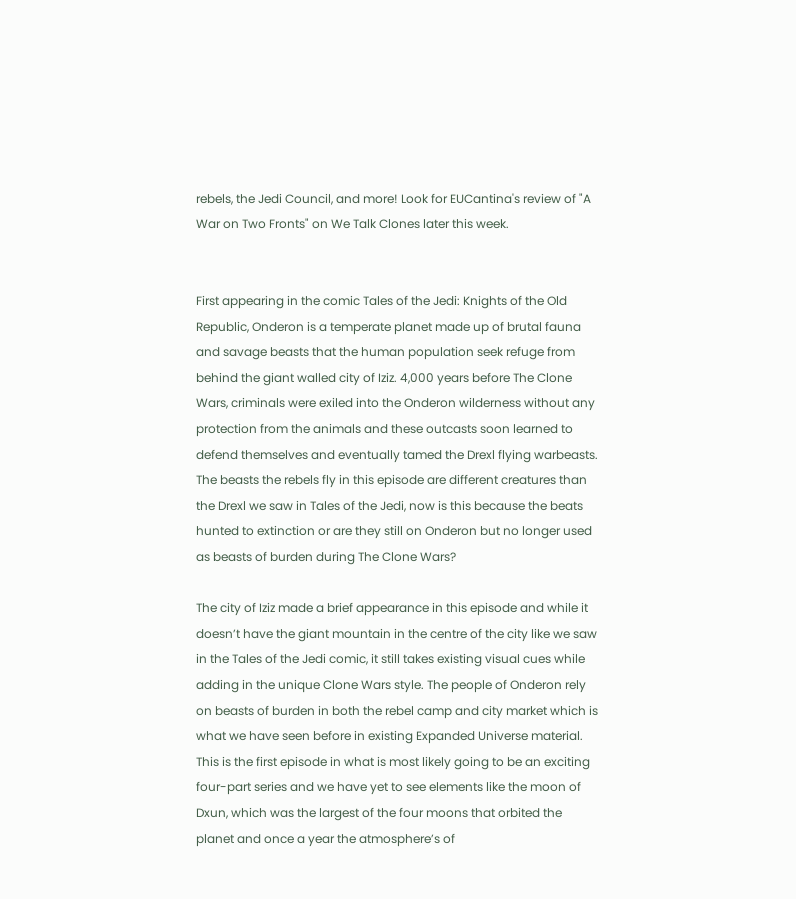rebels, the Jedi Council, and more! Look for EUCantina's review of "A War on Two Fronts" on We Talk Clones later this week.


First appearing in the comic Tales of the Jedi: Knights of the Old Republic, Onderon is a temperate planet made up of brutal fauna and savage beasts that the human population seek refuge from behind the giant walled city of Iziz. 4,000 years before The Clone Wars, criminals were exiled into the Onderon wilderness without any protection from the animals and these outcasts soon learned to defend themselves and eventually tamed the Drexl flying warbeasts. The beasts the rebels fly in this episode are different creatures than the Drexl we saw in Tales of the Jedi, now is this because the beats hunted to extinction or are they still on Onderon but no longer used as beasts of burden during The Clone Wars?

The city of Iziz made a brief appearance in this episode and while it doesn’t have the giant mountain in the centre of the city like we saw in the Tales of the Jedi comic, it still takes existing visual cues while adding in the unique Clone Wars style. The people of Onderon rely on beasts of burden in both the rebel camp and city market which is what we have seen before in existing Expanded Universe material. This is the first episode in what is most likely going to be an exciting four-part series and we have yet to see elements like the moon of Dxun, which was the largest of the four moons that orbited the planet and once a year the atmosphere’s of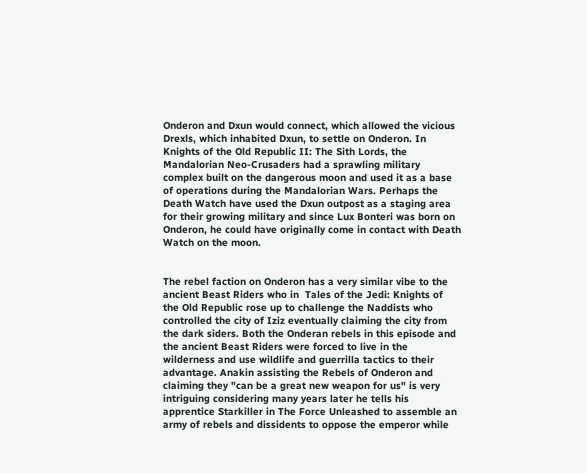Onderon and Dxun would connect, which allowed the vicious Drexls, which inhabited Dxun, to settle on Onderon. In Knights of the Old Republic II: The Sith Lords, the Mandalorian Neo-Crusaders had a sprawling military complex built on the dangerous moon and used it as a base of operations during the Mandalorian Wars. Perhaps the Death Watch have used the Dxun outpost as a staging area for their growing military and since Lux Bonteri was born on Onderon, he could have originally come in contact with Death Watch on the moon.


The rebel faction on Onderon has a very similar vibe to the ancient Beast Riders who in  Tales of the Jedi: Knights of the Old Republic rose up to challenge the Naddists who controlled the city of Iziz eventually claiming the city from the dark siders. Both the Onderan rebels in this episode and the ancient Beast Riders were forced to live in the wilderness and use wildlife and guerrilla tactics to their advantage. Anakin assisting the Rebels of Onderon and claiming they "can be a great new weapon for us" is very intriguing considering many years later he tells his apprentice Starkiller in The Force Unleashed to assemble an army of rebels and dissidents to oppose the emperor while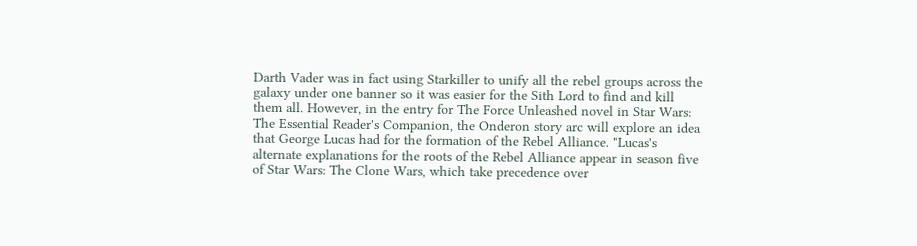Darth Vader was in fact using Starkiller to unify all the rebel groups across the galaxy under one banner so it was easier for the Sith Lord to find and kill them all. However, in the entry for The Force Unleashed novel in Star Wars: The Essential Reader's Companion, the Onderon story arc will explore an idea that George Lucas had for the formation of the Rebel Alliance. "Lucas's alternate explanations for the roots of the Rebel Alliance appear in season five of Star Wars: The Clone Wars, which take precedence over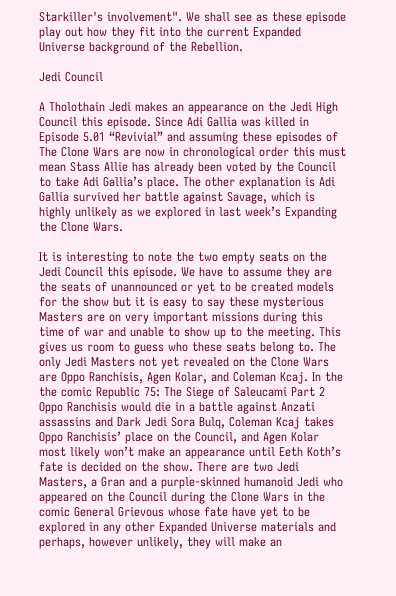Starkiller's involvement". We shall see as these episode play out how they fit into the current Expanded Universe background of the Rebellion.

Jedi Council

A Tholothain Jedi makes an appearance on the Jedi High Council this episode. Since Adi Gallia was killed in Episode 5.01 “Revivial” and assuming these episodes of The Clone Wars are now in chronological order this must mean Stass Allie has already been voted by the Council to take Adi Gallia’s place. The other explanation is Adi Gallia survived her battle against Savage, which is highly unlikely as we explored in last week’s Expanding the Clone Wars.

It is interesting to note the two empty seats on the Jedi Council this episode. We have to assume they are the seats of unannounced or yet to be created models for the show but it is easy to say these mysterious Masters are on very important missions during this time of war and unable to show up to the meeting. This gives us room to guess who these seats belong to. The only Jedi Masters not yet revealed on the Clone Wars are Oppo Ranchisis, Agen Kolar, and Coleman Kcaj. In the the comic Republic 75: The Siege of Saleucami Part 2 Oppo Ranchisis would die in a battle against Anzati assassins and Dark Jedi Sora Bulq, Coleman Kcaj takes Oppo Ranchisis’ place on the Council, and Agen Kolar most likely won’t make an appearance until Eeth Koth’s fate is decided on the show. There are two Jedi Masters, a Gran and a purple-skinned humanoid Jedi who appeared on the Council during the Clone Wars in the comic General Grievous whose fate have yet to be explored in any other Expanded Universe materials and perhaps, however unlikely, they will make an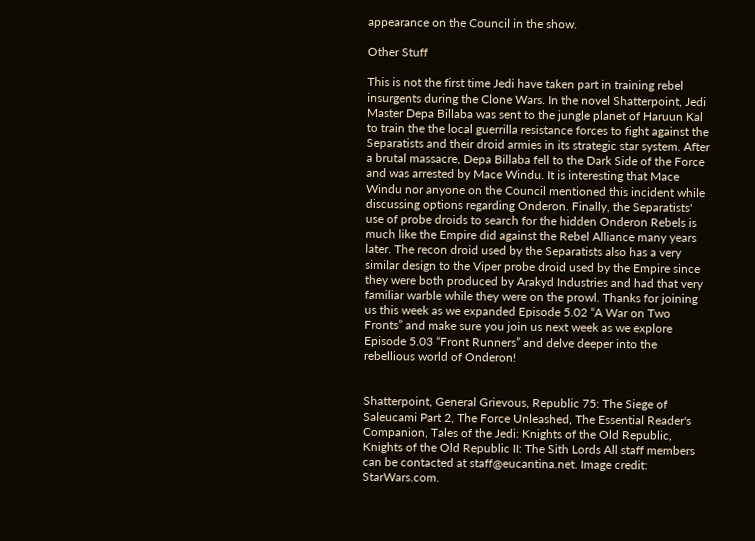appearance on the Council in the show.

Other Stuff

This is not the first time Jedi have taken part in training rebel insurgents during the Clone Wars. In the novel Shatterpoint, Jedi Master Depa Billaba was sent to the jungle planet of Haruun Kal to train the the local guerrilla resistance forces to fight against the Separatists and their droid armies in its strategic star system. After a brutal massacre, Depa Billaba fell to the Dark Side of the Force and was arrested by Mace Windu. It is interesting that Mace Windu nor anyone on the Council mentioned this incident while discussing options regarding Onderon. Finally, the Separatists' use of probe droids to search for the hidden Onderon Rebels is much like the Empire did against the Rebel Alliance many years later. The recon droid used by the Separatists also has a very similar design to the Viper probe droid used by the Empire since they were both produced by Arakyd Industries and had that very familiar warble while they were on the prowl. Thanks for joining us this week as we expanded Episode 5.02 “A War on Two Fronts” and make sure you join us next week as we explore Episode 5.03 “Front Runners” and delve deeper into the rebellious world of Onderon!


Shatterpoint, General Grievous, Republic 75: The Siege of Saleucami Part 2, The Force Unleashed, The Essential Reader's Companion, Tales of the Jedi: Knights of the Old Republic, Knights of the Old Republic II: The Sith Lords All staff members can be contacted at staff@eucantina.net. Image credit: StarWars.com.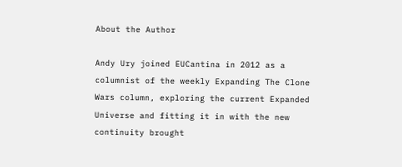About the Author

Andy Ury joined EUCantina in 2012 as a columnist of the weekly Expanding The Clone Wars column, exploring the current Expanded Universe and fitting it in with the new continuity brought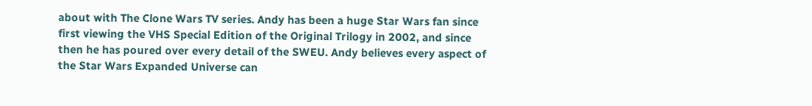about with The Clone Wars TV series. Andy has been a huge Star Wars fan since first viewing the VHS Special Edition of the Original Trilogy in 2002, and since then he has poured over every detail of the SWEU. Andy believes every aspect of the Star Wars Expanded Universe can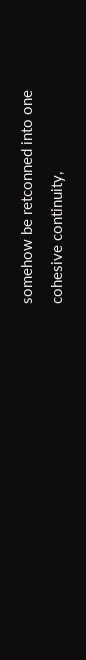somehow be retconned into one cohesive continuity,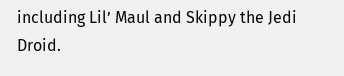including Lil’ Maul and Skippy the Jedi Droid.